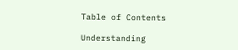Table of Contents

Understanding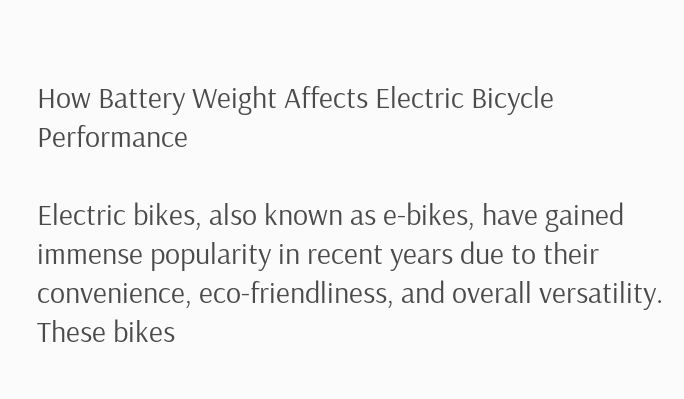How Battery Weight Affects Electric Bicycle Performance

Electric bikes, also known as e-bikes, have gained immense popularity in recent years due to their convenience, eco-friendliness, and overall versatility. These bikes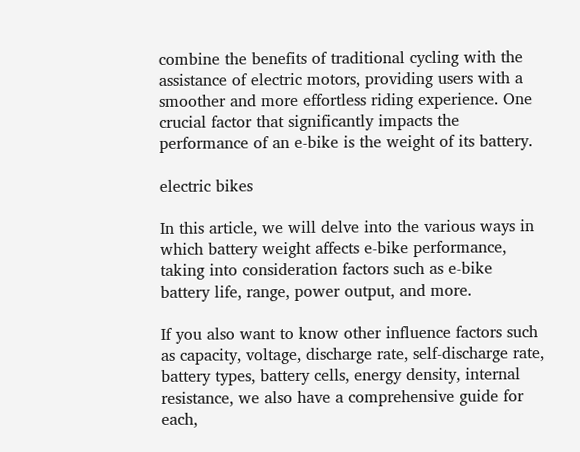combine the benefits of traditional cycling with the assistance of electric motors, providing users with a smoother and more effortless riding experience. One crucial factor that significantly impacts the performance of an e-bike is the weight of its battery.

electric bikes

In this article, we will delve into the various ways in which battery weight affects e-bike performance, taking into consideration factors such as e-bike battery life, range, power output, and more.

If you also want to know other influence factors such as capacity, voltage, discharge rate, self-discharge rate, battery types, battery cells, energy density, internal resistance, we also have a comprehensive guide for each,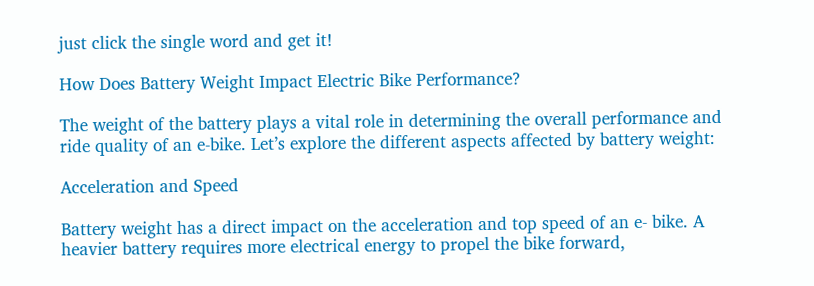just click the single word and get it!

How Does Battery Weight Impact Electric Bike Performance?

The weight of the battery plays a vital role in determining the overall performance and ride quality of an e-bike. Let’s explore the different aspects affected by battery weight:

Acceleration and Speed

Battery weight has a direct impact on the acceleration and top speed of an e- bike. A heavier battery requires more electrical energy to propel the bike forward,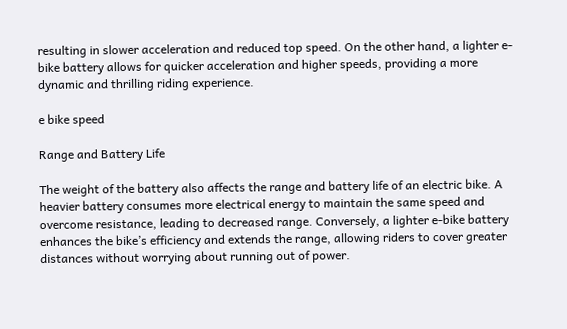resulting in slower acceleration and reduced top speed. On the other hand, a lighter e-bike battery allows for quicker acceleration and higher speeds, providing a more dynamic and thrilling riding experience.

e bike speed

Range and Battery Life

The weight of the battery also affects the range and battery life of an electric bike. A heavier battery consumes more electrical energy to maintain the same speed and overcome resistance, leading to decreased range. Conversely, a lighter e-bike battery enhances the bike’s efficiency and extends the range, allowing riders to cover greater distances without worrying about running out of power.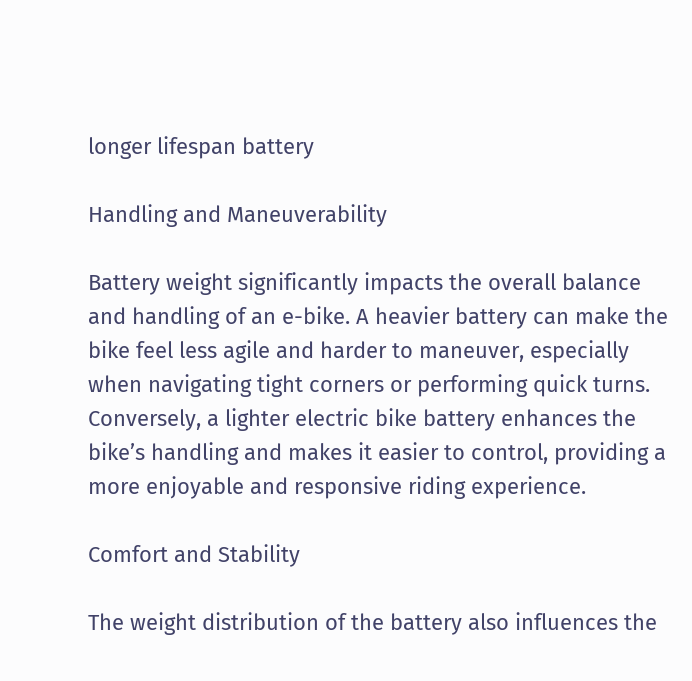longer lifespan battery

Handling and Maneuverability

Battery weight significantly impacts the overall balance and handling of an e-bike. A heavier battery can make the bike feel less agile and harder to maneuver, especially when navigating tight corners or performing quick turns. Conversely, a lighter electric bike battery enhances the bike’s handling and makes it easier to control, providing a more enjoyable and responsive riding experience.

Comfort and Stability

The weight distribution of the battery also influences the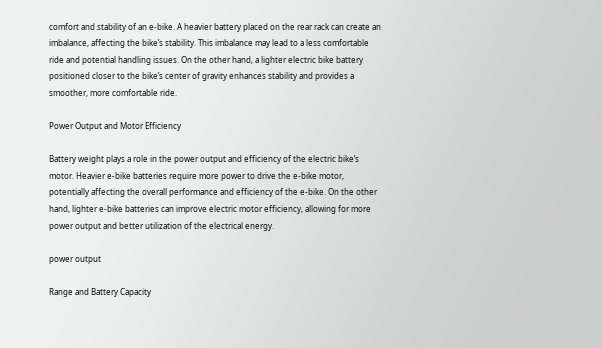comfort and stability of an e-bike. A heavier battery placed on the rear rack can create an imbalance, affecting the bike’s stability. This imbalance may lead to a less comfortable ride and potential handling issues. On the other hand, a lighter electric bike battery positioned closer to the bike’s center of gravity enhances stability and provides a smoother, more comfortable ride.

Power Output and Motor Efficiency

Battery weight plays a role in the power output and efficiency of the electric bike’s motor. Heavier e-bike batteries require more power to drive the e-bike motor, potentially affecting the overall performance and efficiency of the e-bike. On the other hand, lighter e-bike batteries can improve electric motor efficiency, allowing for more power output and better utilization of the electrical energy.

power output

Range and Battery Capacity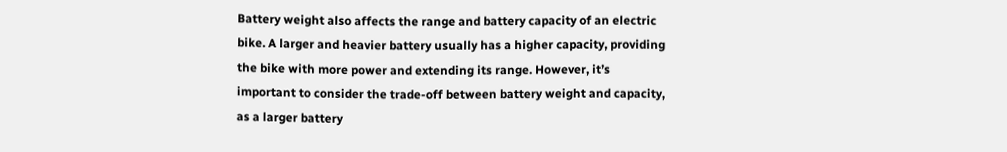Battery weight also affects the range and battery capacity of an electric bike. A larger and heavier battery usually has a higher capacity, providing the bike with more power and extending its range. However, it’s important to consider the trade-off between battery weight and capacity, as a larger battery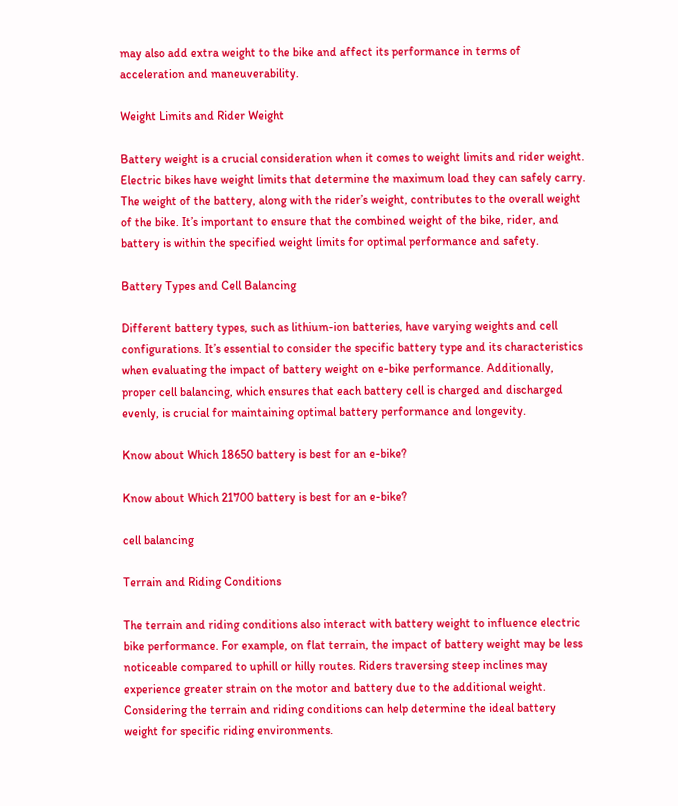may also add extra weight to the bike and affect its performance in terms of acceleration and maneuverability.

Weight Limits and Rider Weight

Battery weight is a crucial consideration when it comes to weight limits and rider weight. Electric bikes have weight limits that determine the maximum load they can safely carry. The weight of the battery, along with the rider’s weight, contributes to the overall weight of the bike. It’s important to ensure that the combined weight of the bike, rider, and battery is within the specified weight limits for optimal performance and safety.

Battery Types and Cell Balancing

Different battery types, such as lithium-ion batteries, have varying weights and cell configurations. It’s essential to consider the specific battery type and its characteristics when evaluating the impact of battery weight on e-bike performance. Additionally, proper cell balancing, which ensures that each battery cell is charged and discharged evenly, is crucial for maintaining optimal battery performance and longevity.

Know about Which 18650 battery is best for an e-bike?

Know about Which 21700 battery is best for an e-bike?

cell balancing

Terrain and Riding Conditions

The terrain and riding conditions also interact with battery weight to influence electric bike performance. For example, on flat terrain, the impact of battery weight may be less noticeable compared to uphill or hilly routes. Riders traversing steep inclines may experience greater strain on the motor and battery due to the additional weight. Considering the terrain and riding conditions can help determine the ideal battery weight for specific riding environments.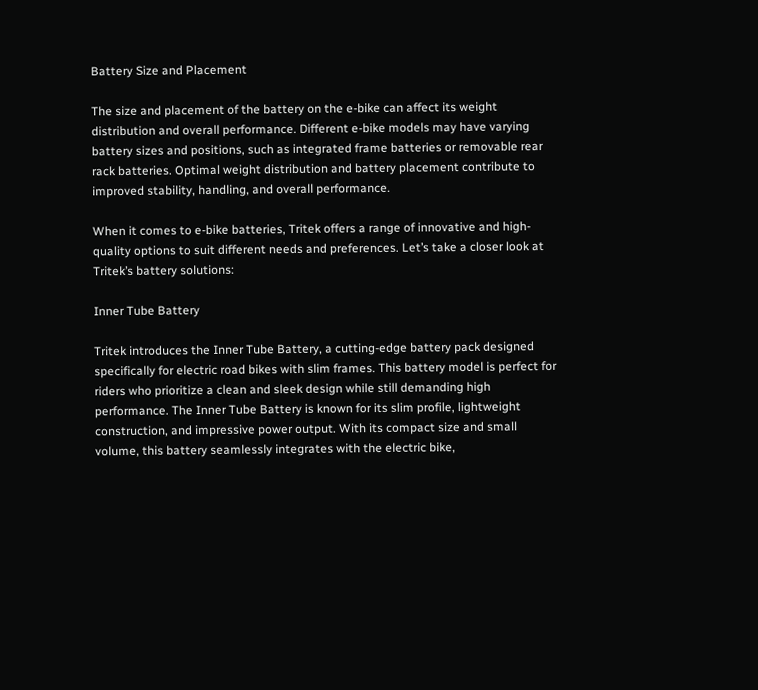Battery Size and Placement

The size and placement of the battery on the e-bike can affect its weight distribution and overall performance. Different e-bike models may have varying battery sizes and positions, such as integrated frame batteries or removable rear rack batteries. Optimal weight distribution and battery placement contribute to improved stability, handling, and overall performance.

When it comes to e-bike batteries, Tritek offers a range of innovative and high-quality options to suit different needs and preferences. Let’s take a closer look at Tritek’s battery solutions:

Inner Tube Battery

Tritek introduces the Inner Tube Battery, a cutting-edge battery pack designed specifically for electric road bikes with slim frames. This battery model is perfect for riders who prioritize a clean and sleek design while still demanding high performance. The Inner Tube Battery is known for its slim profile, lightweight construction, and impressive power output. With its compact size and small volume, this battery seamlessly integrates with the electric bike,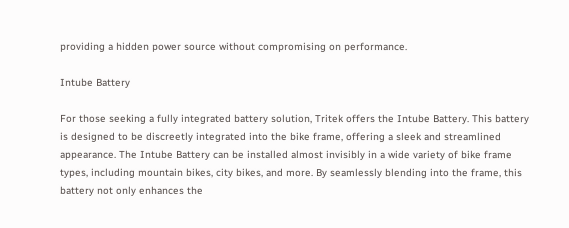providing a hidden power source without compromising on performance.

Intube Battery

For those seeking a fully integrated battery solution, Tritek offers the Intube Battery. This battery is designed to be discreetly integrated into the bike frame, offering a sleek and streamlined appearance. The Intube Battery can be installed almost invisibly in a wide variety of bike frame types, including mountain bikes, city bikes, and more. By seamlessly blending into the frame, this battery not only enhances the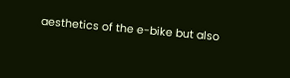aesthetics of the e-bike but also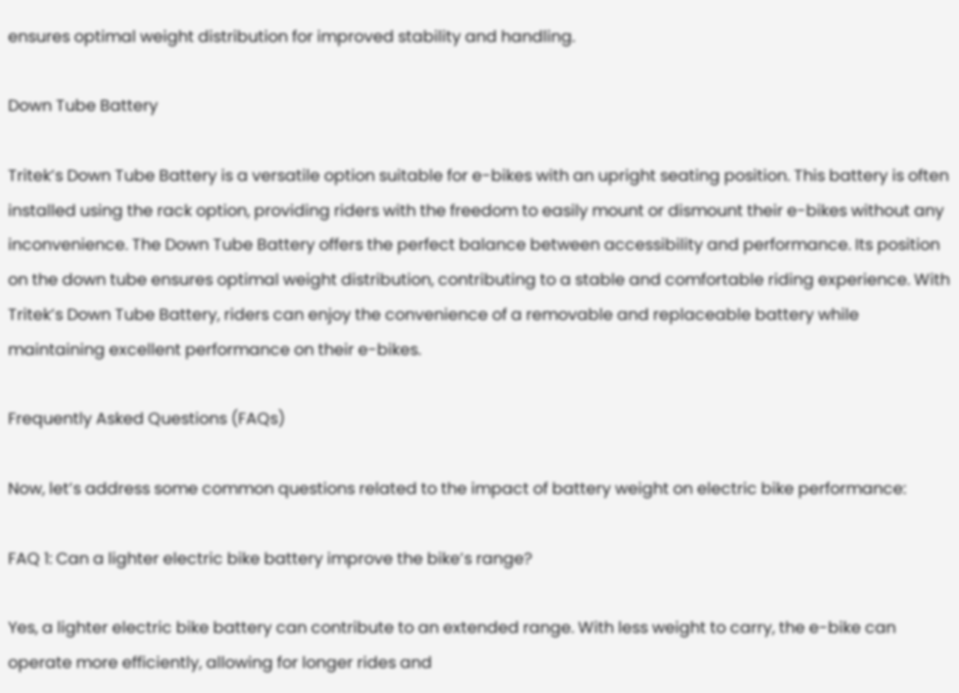ensures optimal weight distribution for improved stability and handling.

Down Tube Battery

Tritek’s Down Tube Battery is a versatile option suitable for e-bikes with an upright seating position. This battery is often installed using the rack option, providing riders with the freedom to easily mount or dismount their e-bikes without any inconvenience. The Down Tube Battery offers the perfect balance between accessibility and performance. Its position on the down tube ensures optimal weight distribution, contributing to a stable and comfortable riding experience. With Tritek’s Down Tube Battery, riders can enjoy the convenience of a removable and replaceable battery while maintaining excellent performance on their e-bikes.

Frequently Asked Questions (FAQs)

Now, let’s address some common questions related to the impact of battery weight on electric bike performance:

FAQ 1: Can a lighter electric bike battery improve the bike’s range?

Yes, a lighter electric bike battery can contribute to an extended range. With less weight to carry, the e-bike can operate more efficiently, allowing for longer rides and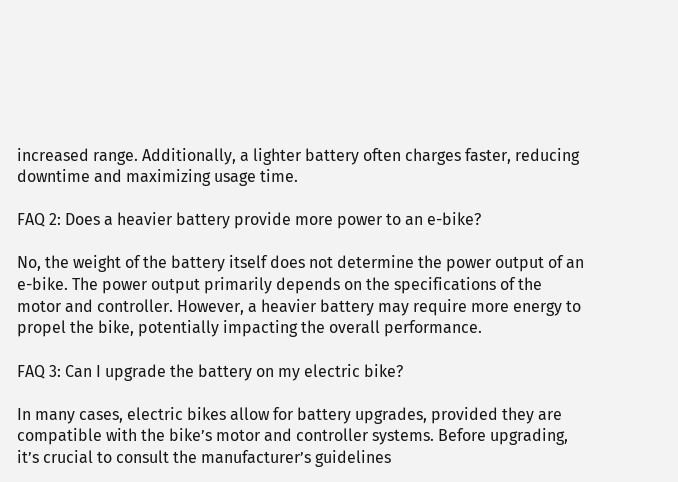increased range. Additionally, a lighter battery often charges faster, reducing downtime and maximizing usage time.

FAQ 2: Does a heavier battery provide more power to an e-bike?

No, the weight of the battery itself does not determine the power output of an e-bike. The power output primarily depends on the specifications of the motor and controller. However, a heavier battery may require more energy to propel the bike, potentially impacting the overall performance.

FAQ 3: Can I upgrade the battery on my electric bike?

In many cases, electric bikes allow for battery upgrades, provided they are compatible with the bike’s motor and controller systems. Before upgrading, it’s crucial to consult the manufacturer’s guidelines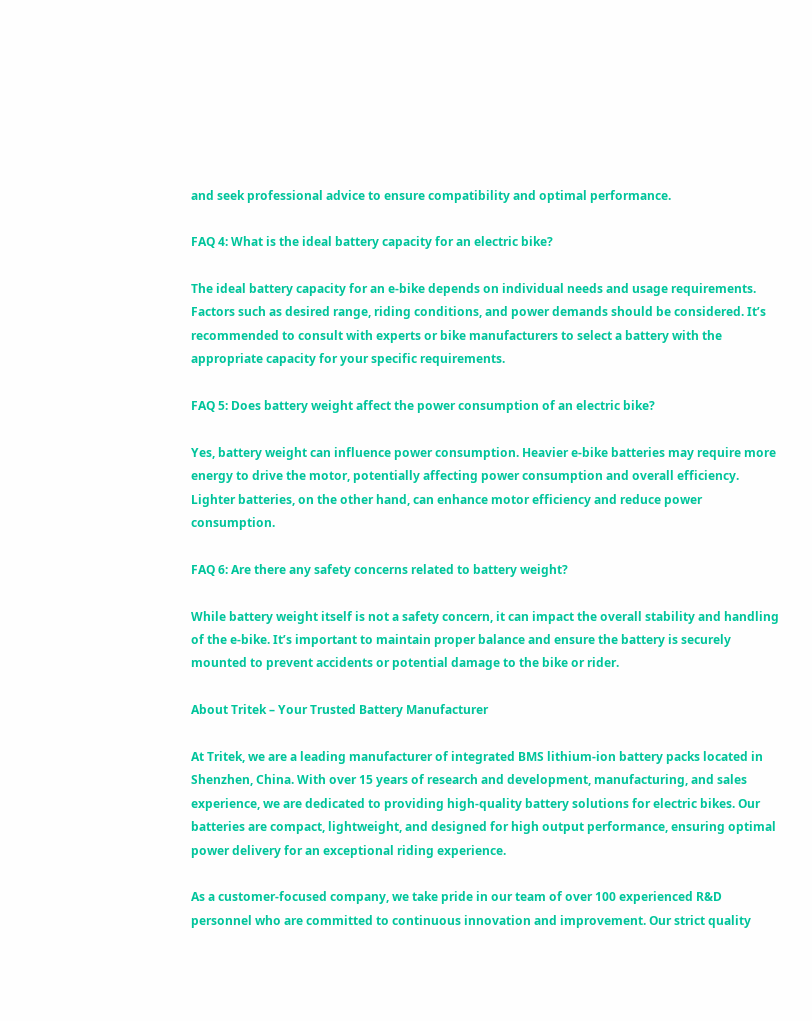and seek professional advice to ensure compatibility and optimal performance.

FAQ 4: What is the ideal battery capacity for an electric bike?

The ideal battery capacity for an e-bike depends on individual needs and usage requirements. Factors such as desired range, riding conditions, and power demands should be considered. It’s recommended to consult with experts or bike manufacturers to select a battery with the appropriate capacity for your specific requirements.

FAQ 5: Does battery weight affect the power consumption of an electric bike?

Yes, battery weight can influence power consumption. Heavier e-bike batteries may require more energy to drive the motor, potentially affecting power consumption and overall efficiency. Lighter batteries, on the other hand, can enhance motor efficiency and reduce power consumption.

FAQ 6: Are there any safety concerns related to battery weight?

While battery weight itself is not a safety concern, it can impact the overall stability and handling of the e-bike. It’s important to maintain proper balance and ensure the battery is securely mounted to prevent accidents or potential damage to the bike or rider.

About Tritek – Your Trusted Battery Manufacturer

At Tritek, we are a leading manufacturer of integrated BMS lithium-ion battery packs located in Shenzhen, China. With over 15 years of research and development, manufacturing, and sales experience, we are dedicated to providing high-quality battery solutions for electric bikes. Our batteries are compact, lightweight, and designed for high output performance, ensuring optimal power delivery for an exceptional riding experience.

As a customer-focused company, we take pride in our team of over 100 experienced R&D personnel who are committed to continuous innovation and improvement. Our strict quality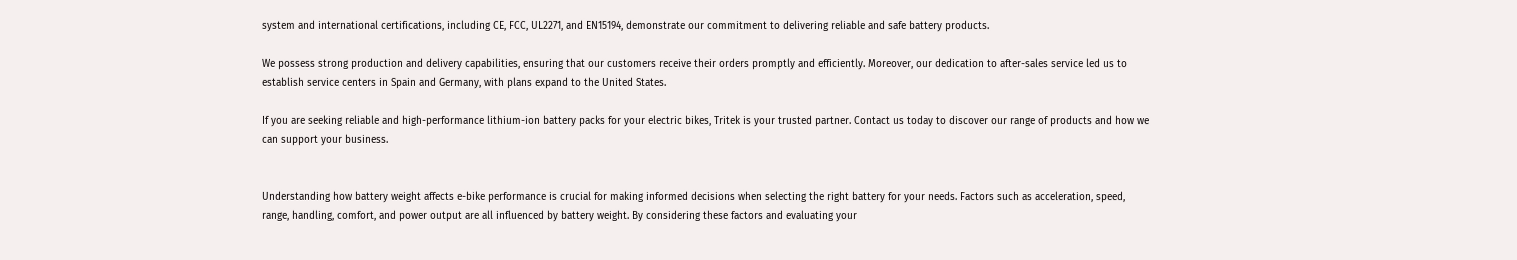system and international certifications, including CE, FCC, UL2271, and EN15194, demonstrate our commitment to delivering reliable and safe battery products.

We possess strong production and delivery capabilities, ensuring that our customers receive their orders promptly and efficiently. Moreover, our dedication to after-sales service led us to establish service centers in Spain and Germany, with plans expand to the United States.

If you are seeking reliable and high-performance lithium-ion battery packs for your electric bikes, Tritek is your trusted partner. Contact us today to discover our range of products and how we can support your business.


Understanding how battery weight affects e-bike performance is crucial for making informed decisions when selecting the right battery for your needs. Factors such as acceleration, speed, range, handling, comfort, and power output are all influenced by battery weight. By considering these factors and evaluating your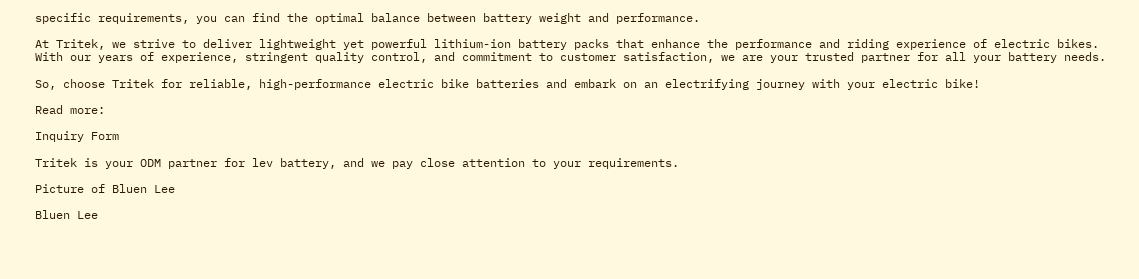specific requirements, you can find the optimal balance between battery weight and performance.

At Tritek, we strive to deliver lightweight yet powerful lithium-ion battery packs that enhance the performance and riding experience of electric bikes. With our years of experience, stringent quality control, and commitment to customer satisfaction, we are your trusted partner for all your battery needs.

So, choose Tritek for reliable, high-performance electric bike batteries and embark on an electrifying journey with your electric bike!

Read more:

Inquiry Form

Tritek is your ODM partner for lev battery, and we pay close attention to your requirements.

Picture of Bluen Lee

Bluen Lee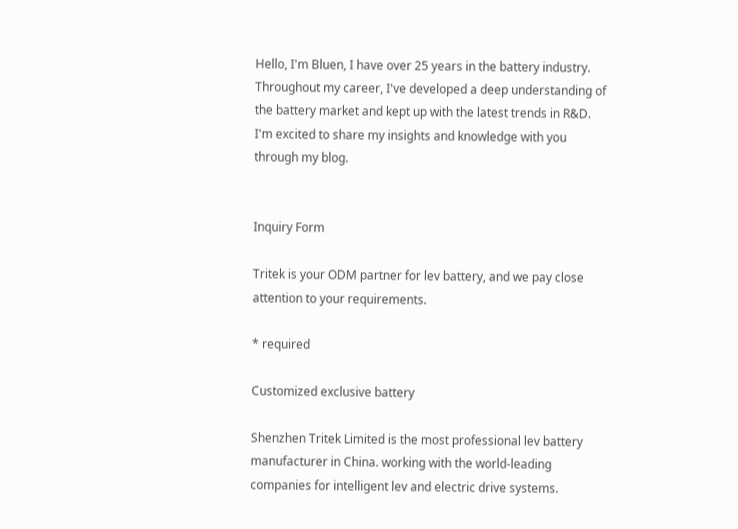Hello, I'm Bluen, I have over 25 years in the battery industry.
Throughout my career, I've developed a deep understanding of the battery market and kept up with the latest trends in R&D.
I'm excited to share my insights and knowledge with you through my blog.


Inquiry Form

Tritek is your ODM partner for lev battery, and we pay close attention to your requirements.

* required

Customized exclusive battery

Shenzhen Tritek Limited is the most professional lev battery manufacturer in China. working with the world-leading companies for intelligent lev and electric drive systems.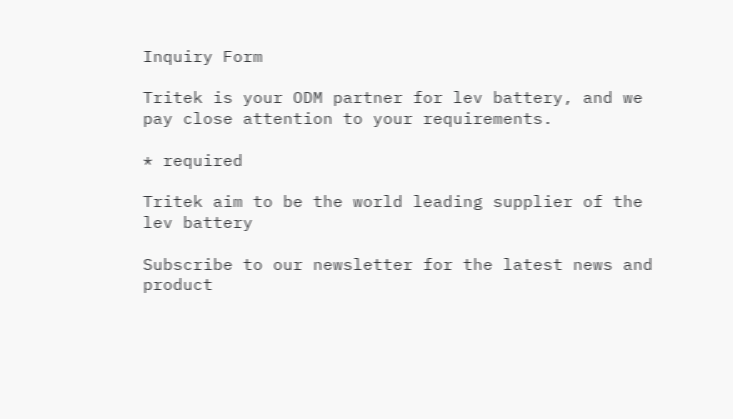Inquiry Form

Tritek is your ODM partner for lev battery, and we pay close attention to your requirements.

* required

Tritek aim to be the world leading supplier of the lev battery

Subscribe to our newsletter for the latest news and product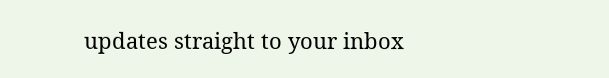updates straight to your inbox